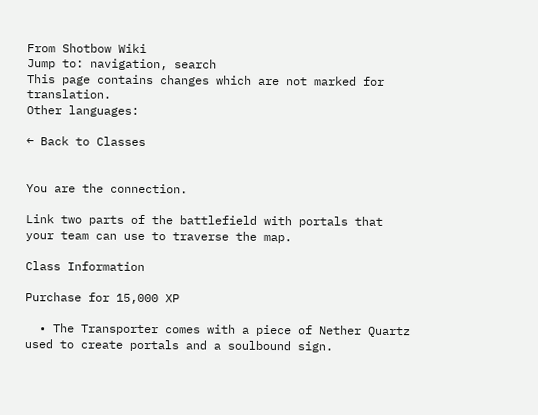From Shotbow Wiki
Jump to: navigation, search
This page contains changes which are not marked for translation.
Other languages:

← Back to Classes


You are the connection.

Link two parts of the battlefield with portals that your team can use to traverse the map.

Class Information

Purchase for 15,000 XP

  • The Transporter comes with a piece of Nether Quartz used to create portals and a soulbound sign.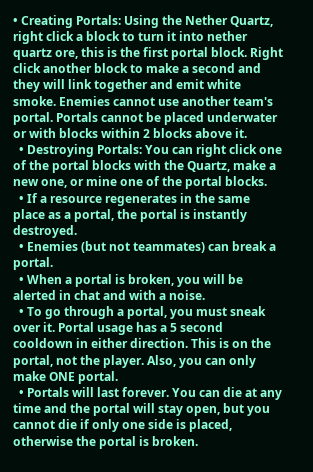• Creating Portals: Using the Nether Quartz, right click a block to turn it into nether quartz ore, this is the first portal block. Right click another block to make a second and they will link together and emit white smoke. Enemies cannot use another team's portal. Portals cannot be placed underwater or with blocks within 2 blocks above it.
  • Destroying Portals: You can right click one of the portal blocks with the Quartz, make a new one, or mine one of the portal blocks.
  • If a resource regenerates in the same place as a portal, the portal is instantly destroyed.
  • Enemies (but not teammates) can break a portal.
  • When a portal is broken, you will be alerted in chat and with a noise.
  • To go through a portal, you must sneak over it. Portal usage has a 5 second cooldown in either direction. This is on the portal, not the player. Also, you can only make ONE portal.
  • Portals will last forever. You can die at any time and the portal will stay open, but you cannot die if only one side is placed, otherwise the portal is broken.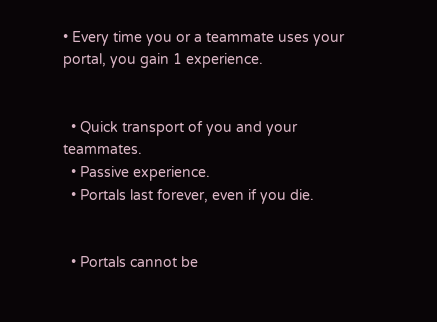• Every time you or a teammate uses your portal, you gain 1 experience.


  • Quick transport of you and your teammates.
  • Passive experience.
  • Portals last forever, even if you die.


  • Portals cannot be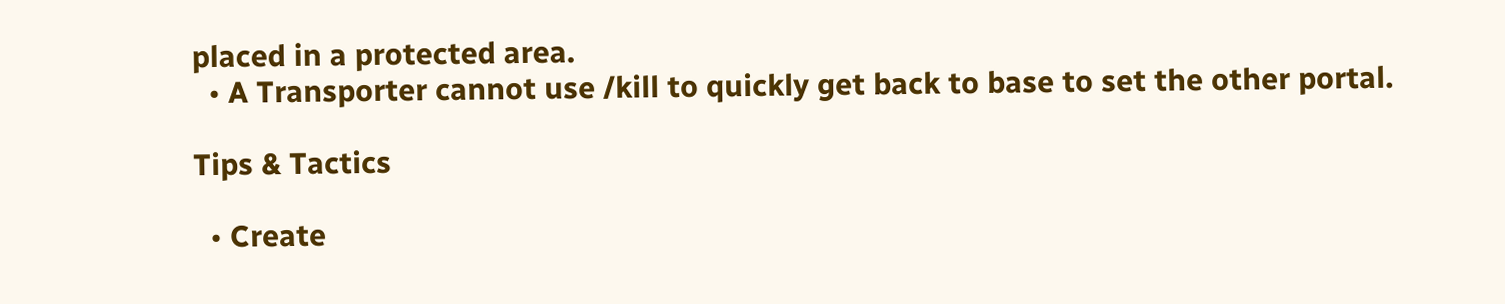placed in a protected area.
  • A Transporter cannot use /kill to quickly get back to base to set the other portal.

Tips & Tactics

  • Create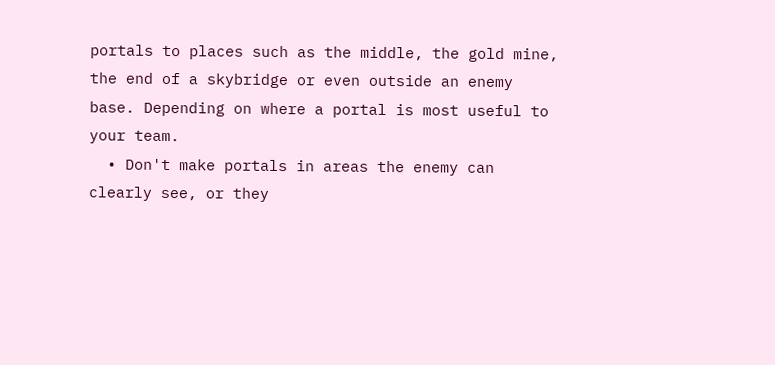portals to places such as the middle, the gold mine, the end of a skybridge or even outside an enemy base. Depending on where a portal is most useful to your team.
  • Don't make portals in areas the enemy can clearly see, or they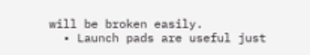will be broken easily.
  • Launch pads are useful just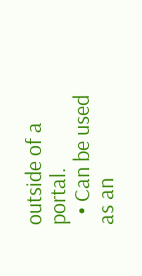outside of a portal.
  • Can be used as an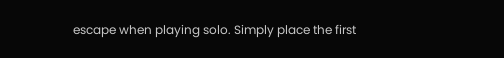escape when playing solo. Simply place the first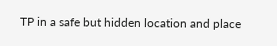TP in a safe but hidden location and place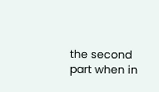the second part when in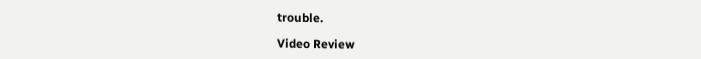trouble.

Video Review